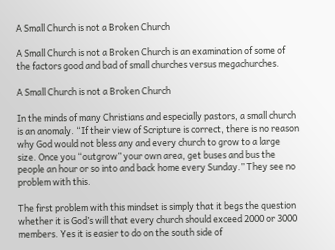A Small Church is not a Broken Church

A Small Church is not a Broken Church is an examination of some of the factors good and bad of small churches versus megachurches.

A Small Church is not a Broken Church

In the minds of many Christians and especially pastors, a small church is an anomaly. “If their view of Scripture is correct, there is no reason why God would not bless any and every church to grow to a large size. Once you “outgrow” your own area, get buses and bus the people an hour or so into and back home every Sunday.” They see no problem with this.

The first problem with this mindset is simply that it begs the question whether it is God’s will that every church should exceed 2000 or 3000 members. Yes it is easier to do on the south side of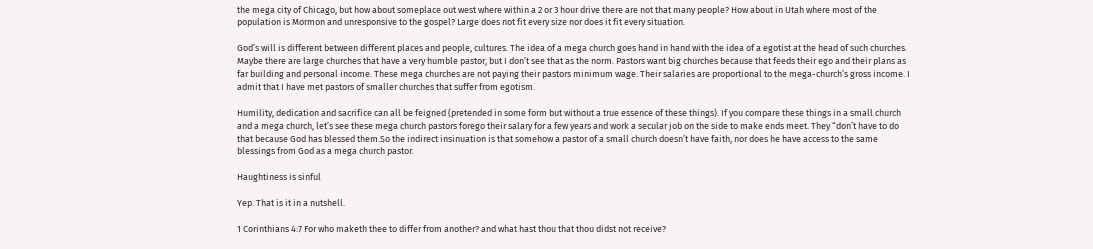the mega city of Chicago, but how about someplace out west where within a 2 or 3 hour drive there are not that many people? How about in Utah where most of the population is Mormon and unresponsive to the gospel? Large does not fit every size nor does it fit every situation.

God’s will is different between different places and people, cultures. The idea of a mega church goes hand in hand with the idea of a egotist at the head of such churches. Maybe there are large churches that have a very humble pastor, but I don’t see that as the norm. Pastors want big churches because that feeds their ego and their plans as far building and personal income. These mega churches are not paying their pastors minimum wage. Their salaries are proportional to the mega-church’s gross income. I admit that I have met pastors of smaller churches that suffer from egotism.

Humility, dedication and sacrifice can all be feigned (pretended in some form but without a true essence of these things). If you compare these things in a small church and a mega church, let’s see these mega church pastors forego their salary for a few years and work a secular job on the side to make ends meet. They “don’t have to do that because God has blessed them.So the indirect insinuation is that somehow a pastor of a small church doesn’t have faith, nor does he have access to the same blessings from God as a mega church pastor.

Haughtiness is sinful

Yep. That is it in a nutshell.

1 Corinthians 4:7 For who maketh thee to differ from another? and what hast thou that thou didst not receive?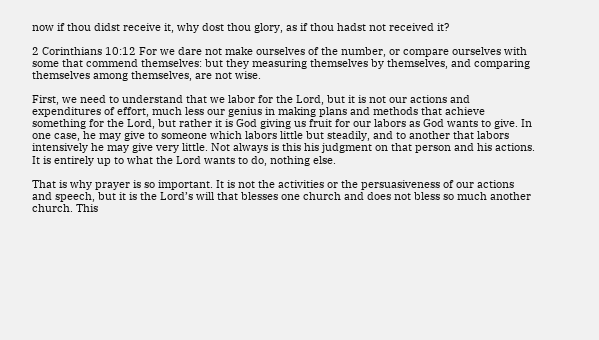now if thou didst receive it, why dost thou glory, as if thou hadst not received it?

2 Corinthians 10:12 For we dare not make ourselves of the number, or compare ourselves with some that commend themselves: but they measuring themselves by themselves, and comparing themselves among themselves, are not wise.

First, we need to understand that we labor for the Lord, but it is not our actions and expenditures of effort, much less our genius in making plans and methods that achieve something for the Lord, but rather it is God giving us fruit for our labors as God wants to give. In one case, he may give to someone which labors little but steadily, and to another that labors intensively he may give very little. Not always is this his judgment on that person and his actions. It is entirely up to what the Lord wants to do, nothing else.

That is why prayer is so important. It is not the activities or the persuasiveness of our actions and speech, but it is the Lord’s will that blesses one church and does not bless so much another church. This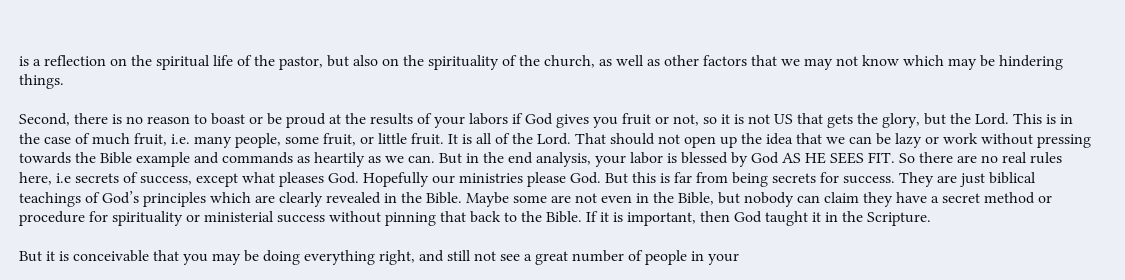is a reflection on the spiritual life of the pastor, but also on the spirituality of the church, as well as other factors that we may not know which may be hindering things.

Second, there is no reason to boast or be proud at the results of your labors if God gives you fruit or not, so it is not US that gets the glory, but the Lord. This is in the case of much fruit, i.e. many people, some fruit, or little fruit. It is all of the Lord. That should not open up the idea that we can be lazy or work without pressing towards the Bible example and commands as heartily as we can. But in the end analysis, your labor is blessed by God AS HE SEES FIT. So there are no real rules here, i.e secrets of success, except what pleases God. Hopefully our ministries please God. But this is far from being secrets for success. They are just biblical teachings of God’s principles which are clearly revealed in the Bible. Maybe some are not even in the Bible, but nobody can claim they have a secret method or procedure for spirituality or ministerial success without pinning that back to the Bible. If it is important, then God taught it in the Scripture.

But it is conceivable that you may be doing everything right, and still not see a great number of people in your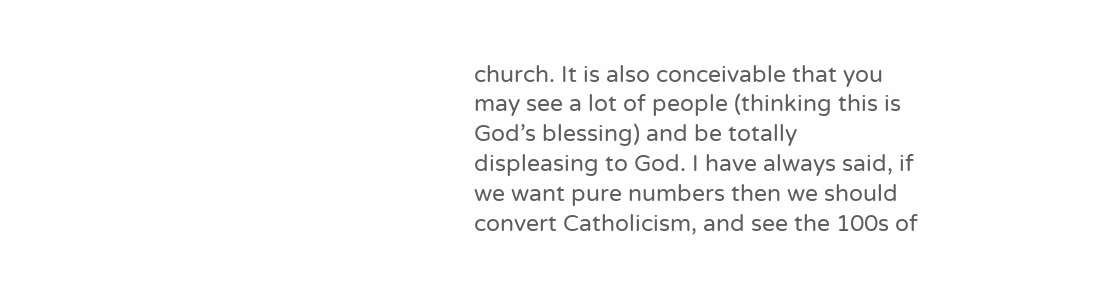church. It is also conceivable that you may see a lot of people (thinking this is God’s blessing) and be totally displeasing to God. I have always said, if we want pure numbers then we should convert Catholicism, and see the 100s of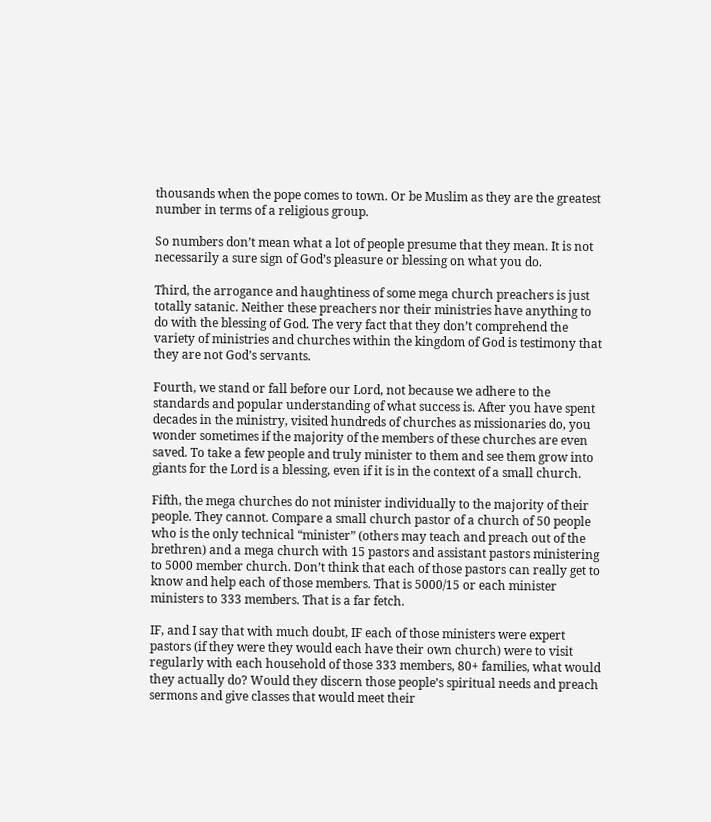thousands when the pope comes to town. Or be Muslim as they are the greatest number in terms of a religious group.

So numbers don’t mean what a lot of people presume that they mean. It is not necessarily a sure sign of God’s pleasure or blessing on what you do.

Third, the arrogance and haughtiness of some mega church preachers is just totally satanic. Neither these preachers nor their ministries have anything to do with the blessing of God. The very fact that they don’t comprehend the variety of ministries and churches within the kingdom of God is testimony that they are not God’s servants.

Fourth, we stand or fall before our Lord, not because we adhere to the standards and popular understanding of what success is. After you have spent decades in the ministry, visited hundreds of churches as missionaries do, you wonder sometimes if the majority of the members of these churches are even saved. To take a few people and truly minister to them and see them grow into giants for the Lord is a blessing, even if it is in the context of a small church.

Fifth, the mega churches do not minister individually to the majority of their people. They cannot. Compare a small church pastor of a church of 50 people who is the only technical “minister” (others may teach and preach out of the brethren) and a mega church with 15 pastors and assistant pastors ministering to 5000 member church. Don’t think that each of those pastors can really get to know and help each of those members. That is 5000/15 or each minister ministers to 333 members. That is a far fetch.

IF, and I say that with much doubt, IF each of those ministers were expert pastors (if they were they would each have their own church) were to visit regularly with each household of those 333 members, 80+ families, what would they actually do? Would they discern those people’s spiritual needs and preach sermons and give classes that would meet their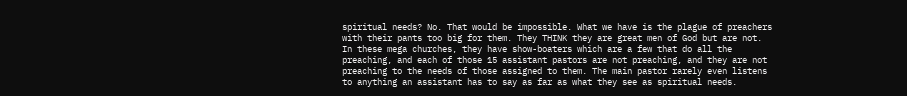spiritual needs? No. That would be impossible. What we have is the plague of preachers with their pants too big for them. They THINK they are great men of God but are not. In these mega churches, they have show-boaters which are a few that do all the preaching, and each of those 15 assistant pastors are not preaching, and they are not preaching to the needs of those assigned to them. The main pastor rarely even listens to anything an assistant has to say as far as what they see as spiritual needs.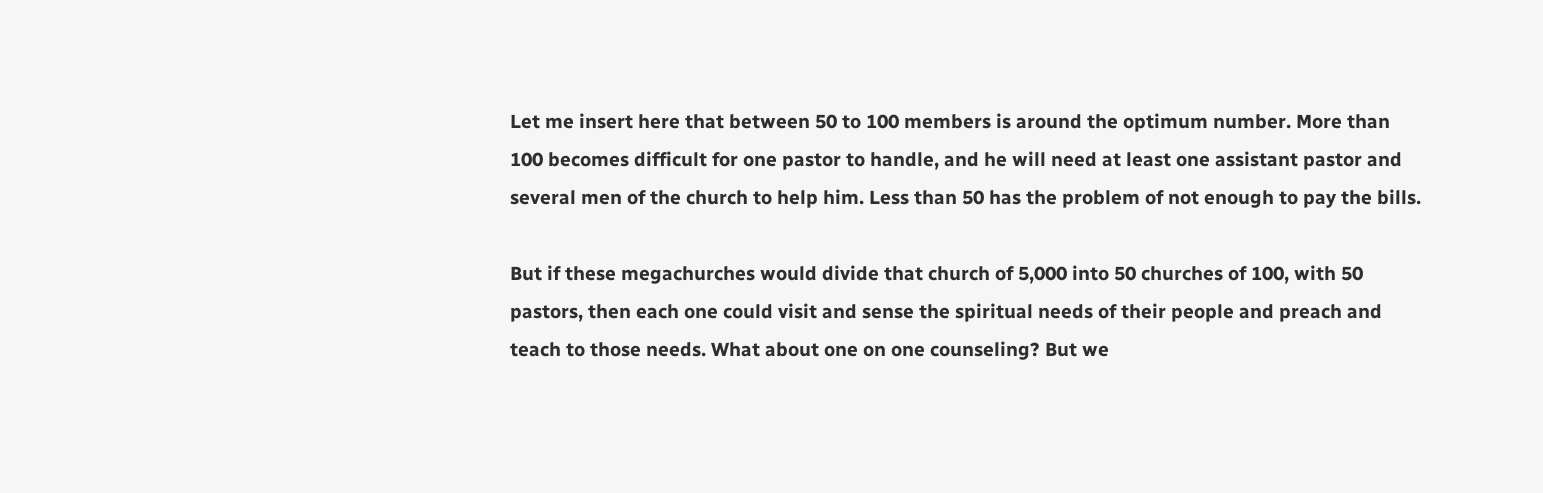Let me insert here that between 50 to 100 members is around the optimum number. More than 100 becomes difficult for one pastor to handle, and he will need at least one assistant pastor and several men of the church to help him. Less than 50 has the problem of not enough to pay the bills.

But if these megachurches would divide that church of 5,000 into 50 churches of 100, with 50 pastors, then each one could visit and sense the spiritual needs of their people and preach and teach to those needs. What about one on one counseling? But we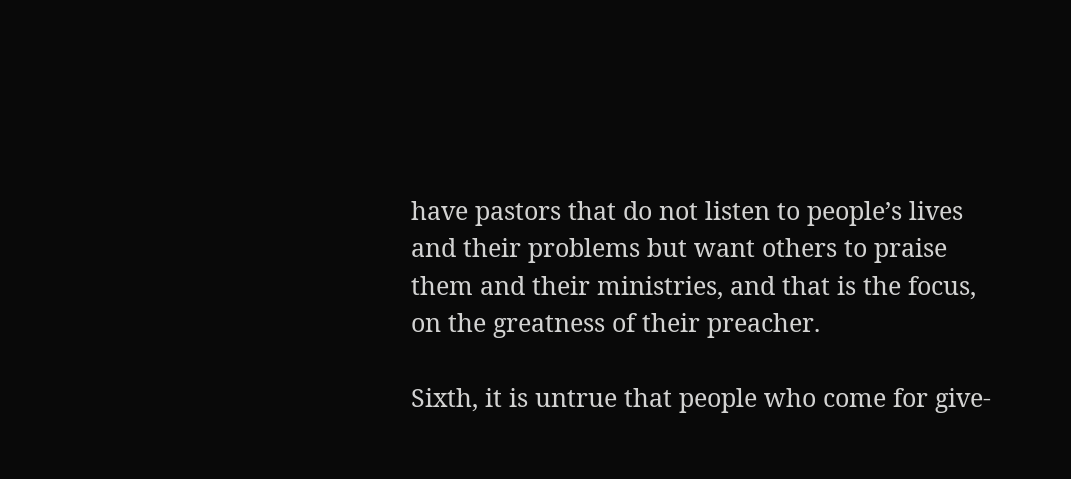have pastors that do not listen to people’s lives and their problems but want others to praise them and their ministries, and that is the focus, on the greatness of their preacher.

Sixth, it is untrue that people who come for give-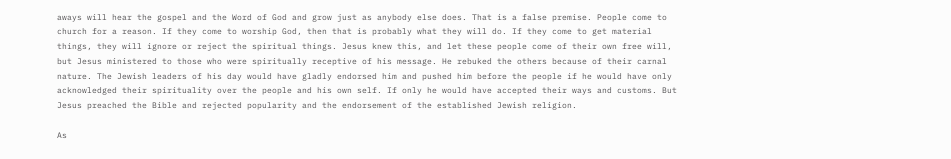aways will hear the gospel and the Word of God and grow just as anybody else does. That is a false premise. People come to church for a reason. If they come to worship God, then that is probably what they will do. If they come to get material things, they will ignore or reject the spiritual things. Jesus knew this, and let these people come of their own free will, but Jesus ministered to those who were spiritually receptive of his message. He rebuked the others because of their carnal nature. The Jewish leaders of his day would have gladly endorsed him and pushed him before the people if he would have only acknowledged their spirituality over the people and his own self. If only he would have accepted their ways and customs. But Jesus preached the Bible and rejected popularity and the endorsement of the established Jewish religion.

As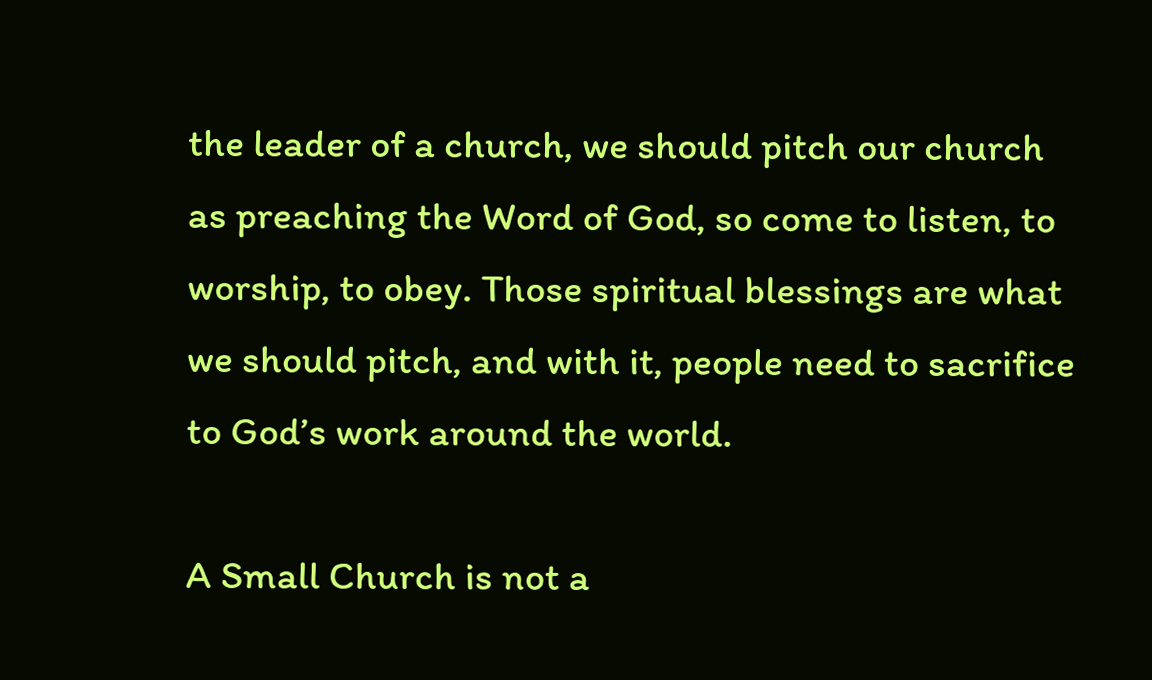the leader of a church, we should pitch our church as preaching the Word of God, so come to listen, to worship, to obey. Those spiritual blessings are what we should pitch, and with it, people need to sacrifice to God’s work around the world.

A Small Church is not a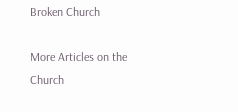Broken Church

More Articles on the Church